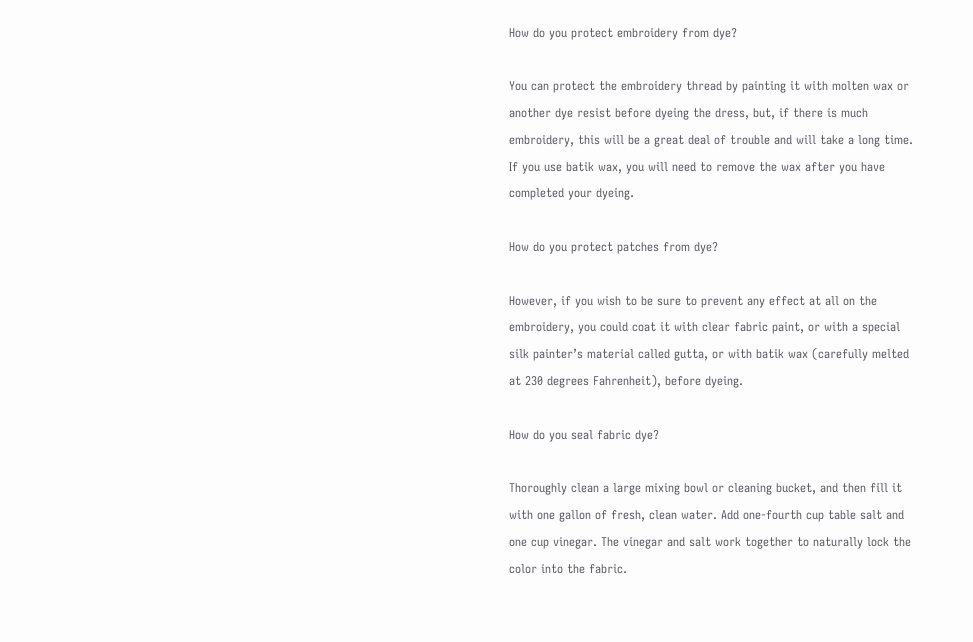How do you protect embroidery from dye?

You can protect the embroidery thread by painting it with molten wax or another dye resist before dyeing the dress, but, if there is much embroidery, this will be a great deal of trouble and will take a long time. If you use batik wax, you will need to remove the wax after you have completed your dyeing.

How do you protect patches from dye?

However, if you wish to be sure to prevent any effect at all on the embroidery, you could coat it with clear fabric paint, or with a special silk painter’s material called gutta, or with batik wax (carefully melted at 230 degrees Fahrenheit), before dyeing.

How do you seal fabric dye?

Thoroughly clean a large mixing bowl or cleaning bucket, and then fill it with one gallon of fresh, clean water. Add one-fourth cup table salt and one cup vinegar. The vinegar and salt work together to naturally lock the color into the fabric.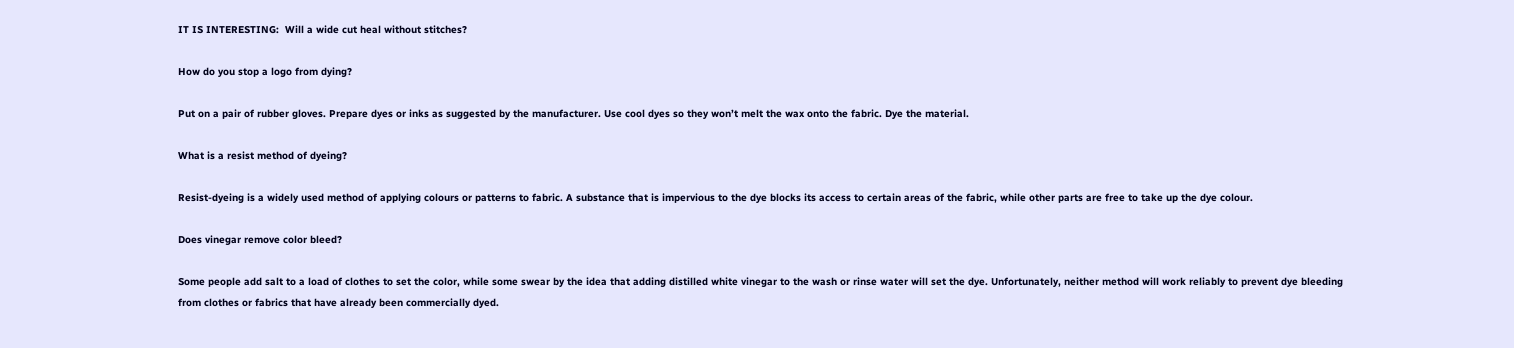IT IS INTERESTING:  Will a wide cut heal without stitches?

How do you stop a logo from dying?

Put on a pair of rubber gloves. Prepare dyes or inks as suggested by the manufacturer. Use cool dyes so they won’t melt the wax onto the fabric. Dye the material.

What is a resist method of dyeing?

Resist-dyeing is a widely used method of applying colours or patterns to fabric. A substance that is impervious to the dye blocks its access to certain areas of the fabric, while other parts are free to take up the dye colour.

Does vinegar remove color bleed?

Some people add salt to a load of clothes to set the color, while some swear by the idea that adding distilled white vinegar to the wash or rinse water will set the dye. Unfortunately, neither method will work reliably to prevent dye bleeding from clothes or fabrics that have already been commercially dyed.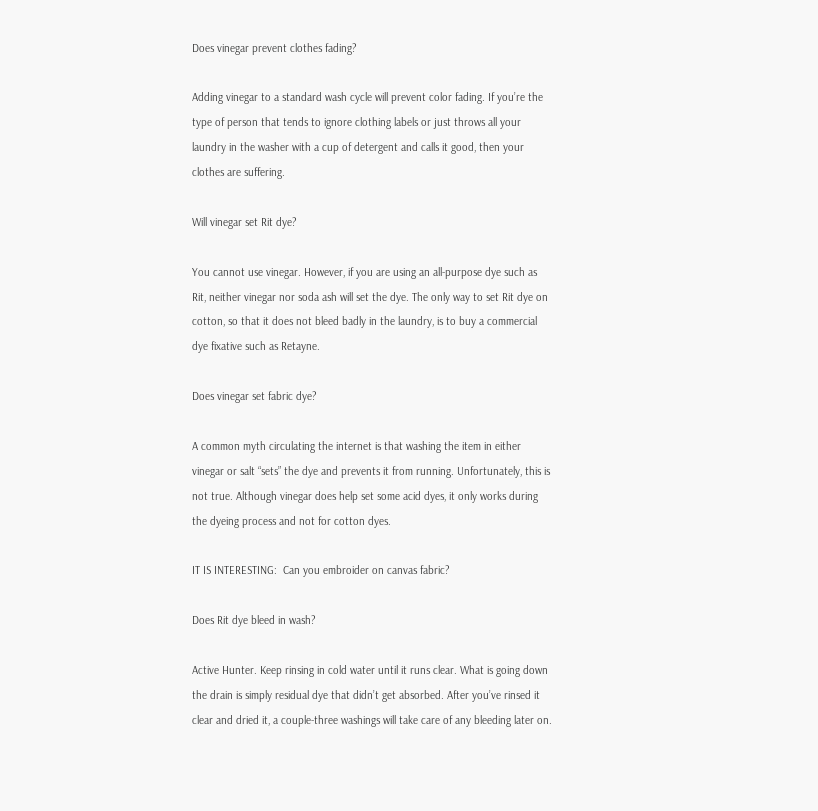Does vinegar prevent clothes fading?

Adding vinegar to a standard wash cycle will prevent color fading. If you’re the type of person that tends to ignore clothing labels or just throws all your laundry in the washer with a cup of detergent and calls it good, then your clothes are suffering.

Will vinegar set Rit dye?

You cannot use vinegar. However, if you are using an all-purpose dye such as Rit, neither vinegar nor soda ash will set the dye. The only way to set Rit dye on cotton, so that it does not bleed badly in the laundry, is to buy a commercial dye fixative such as Retayne.

Does vinegar set fabric dye?

A common myth circulating the internet is that washing the item in either vinegar or salt “sets” the dye and prevents it from running. Unfortunately, this is not true. Although vinegar does help set some acid dyes, it only works during the dyeing process and not for cotton dyes.

IT IS INTERESTING:  Can you embroider on canvas fabric?

Does Rit dye bleed in wash?

Active Hunter. Keep rinsing in cold water until it runs clear. What is going down the drain is simply residual dye that didn’t get absorbed. After you’ve rinsed it clear and dried it, a couple-three washings will take care of any bleeding later on.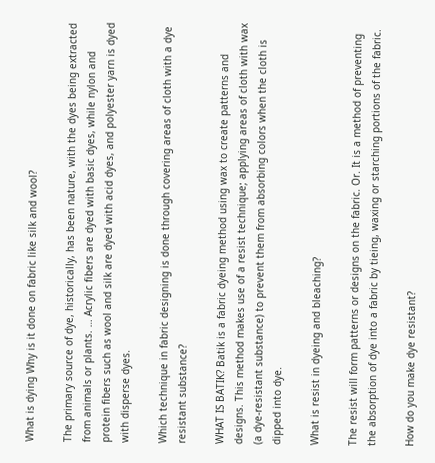What is dying Why is it done on fabric like silk and wool?

The primary source of dye, historically, has been nature, with the dyes being extracted from animals or plants. … Acrylic fibers are dyed with basic dyes, while nylon and protein fibers such as wool and silk are dyed with acid dyes, and polyester yarn is dyed with disperse dyes.

Which technique in fabric designing is done through covering areas of cloth with a dye resistant substance?

WHAT IS BATIK? Batik is a fabric dyeing method using wax to create patterns and designs. This method makes use of a resist technique; applying areas of cloth with wax (a dye-resistant substance) to prevent them from absorbing colors when the cloth is dipped into dye.

What is resist in dyeing and bleaching?

The resist will form patterns or designs on the fabric. Or. It is a method of preventing the absorption of dye into a fabric by tieing, waxing or starching portions of the fabric.

How do you make dye resistant?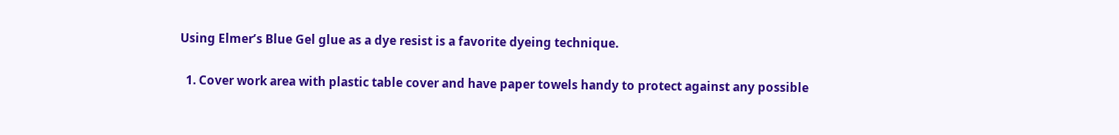Using Elmer’s Blue Gel glue as a dye resist is a favorite dyeing technique.

  1. Cover work area with plastic table cover and have paper towels handy to protect against any possible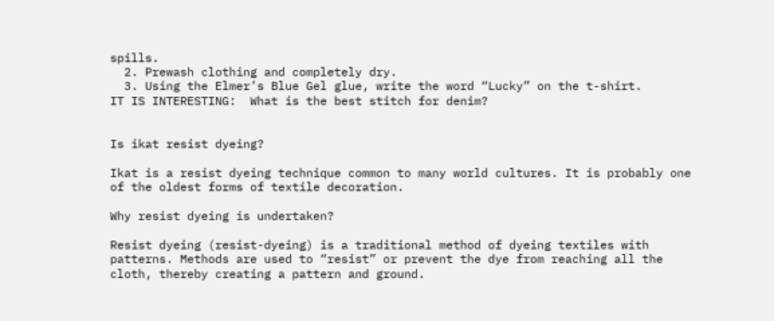spills.
  2. Prewash clothing and completely dry.
  3. Using the Elmer’s Blue Gel glue, write the word “Lucky” on the t-shirt.
IT IS INTERESTING:  What is the best stitch for denim?


Is ikat resist dyeing?

Ikat is a resist dyeing technique common to many world cultures. It is probably one of the oldest forms of textile decoration.

Why resist dyeing is undertaken?

Resist dyeing (resist-dyeing) is a traditional method of dyeing textiles with patterns. Methods are used to “resist” or prevent the dye from reaching all the cloth, thereby creating a pattern and ground.